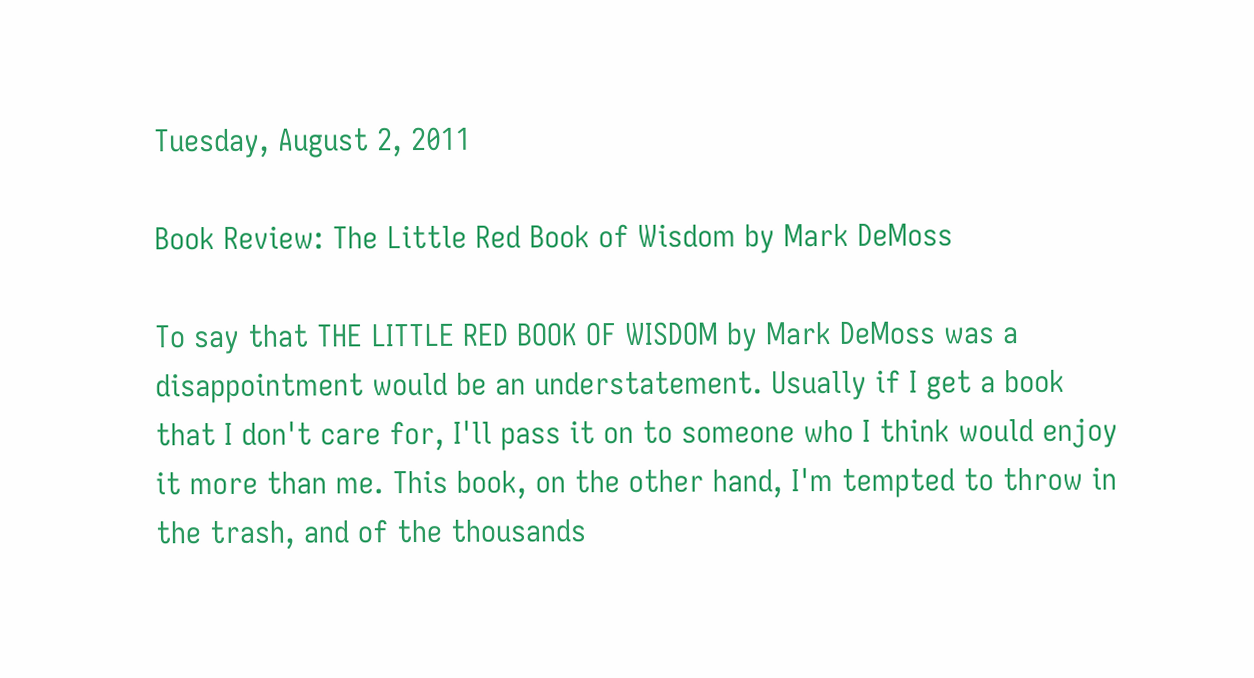Tuesday, August 2, 2011

Book Review: The Little Red Book of Wisdom by Mark DeMoss

To say that THE LITTLE RED BOOK OF WISDOM by Mark DeMoss was a disappointment would be an understatement. Usually if I get a book that I don't care for, I'll pass it on to someone who I think would enjoy it more than me. This book, on the other hand, I'm tempted to throw in the trash, and of the thousands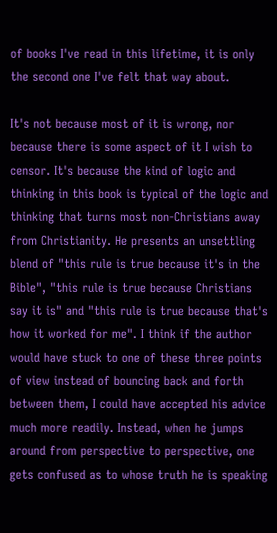of books I've read in this lifetime, it is only the second one I've felt that way about.

It's not because most of it is wrong, nor because there is some aspect of it I wish to censor. It's because the kind of logic and thinking in this book is typical of the logic and thinking that turns most non-Christians away from Christianity. He presents an unsettling blend of "this rule is true because it's in the Bible", "this rule is true because Christians say it is" and "this rule is true because that's how it worked for me". I think if the author would have stuck to one of these three points of view instead of bouncing back and forth between them, I could have accepted his advice much more readily. Instead, when he jumps around from perspective to perspective, one gets confused as to whose truth he is speaking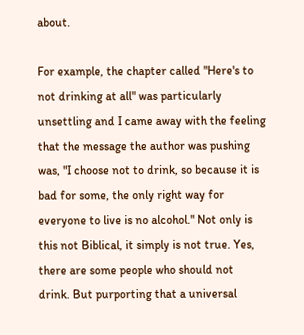about.

For example, the chapter called "Here's to not drinking at all" was particularly unsettling and I came away with the feeling that the message the author was pushing was, "I choose not to drink, so because it is bad for some, the only right way for everyone to live is no alcohol." Not only is this not Biblical, it simply is not true. Yes, there are some people who should not drink. But purporting that a universal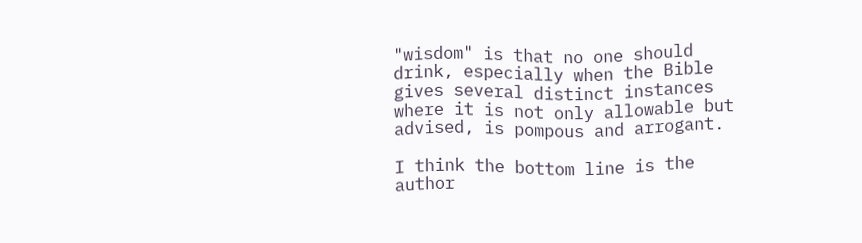"wisdom" is that no one should drink, especially when the Bible gives several distinct instances where it is not only allowable but advised, is pompous and arrogant.

I think the bottom line is the author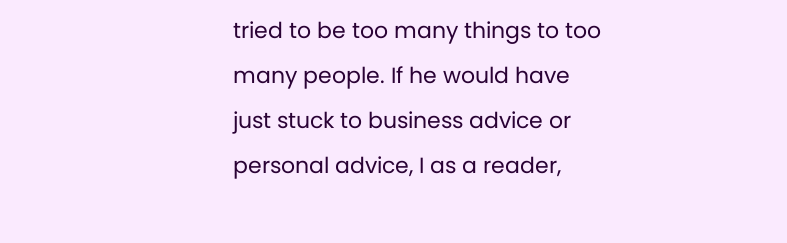tried to be too many things to too many people. If he would have just stuck to business advice or personal advice, I as a reader,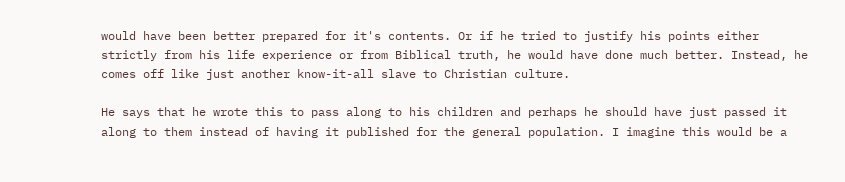would have been better prepared for it's contents. Or if he tried to justify his points either strictly from his life experience or from Biblical truth, he would have done much better. Instead, he comes off like just another know-it-all slave to Christian culture.

He says that he wrote this to pass along to his children and perhaps he should have just passed it along to them instead of having it published for the general population. I imagine this would be a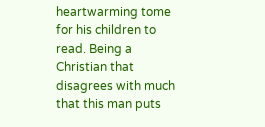heartwarming tome for his children to read. Being a Christian that disagrees with much that this man puts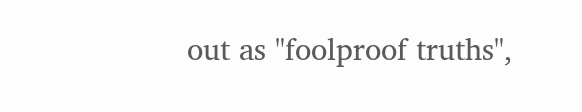out as "foolproof truths",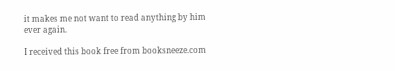it makes me not want to read anything by him ever again.

I received this book free from booksneeze.com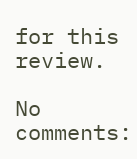for this review.

No comments: